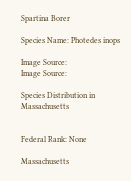Spartina Borer

Species Name: Photedes inops

Image Source:
Image Source:

Species Distribution in Massachusetts


Federal Rank: None

Massachusetts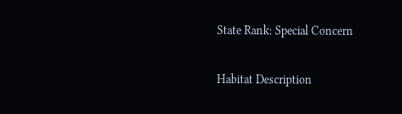State Rank: Special Concern

Habitat Description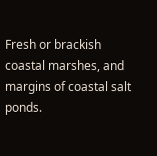Fresh or brackish coastal marshes, and margins of coastal salt ponds.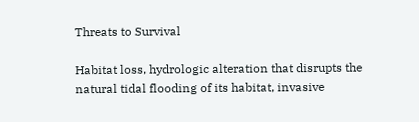Threats to Survival

Habitat loss, hydrologic alteration that disrupts the natural tidal flooding of its habitat, invasive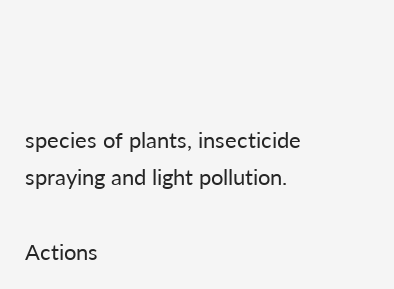species of plants, insecticide spraying and light pollution.

Actions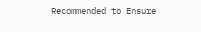Recommended to Ensure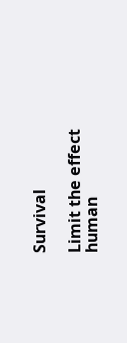Survival

Limit the effect human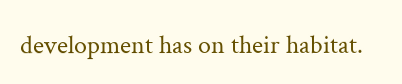development has on their habitat.